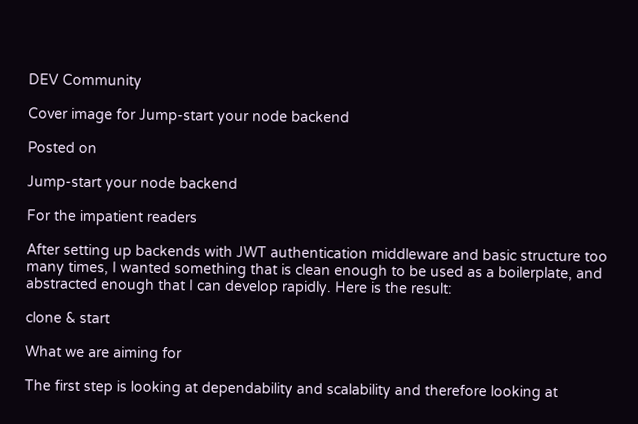DEV Community

Cover image for Jump-start your node backend

Posted on

Jump-start your node backend

For the impatient readers

After setting up backends with JWT authentication middleware and basic structure too many times, I wanted something that is clean enough to be used as a boilerplate, and abstracted enough that I can develop rapidly. Here is the result:

clone & start

What we are aiming for

The first step is looking at dependability and scalability and therefore looking at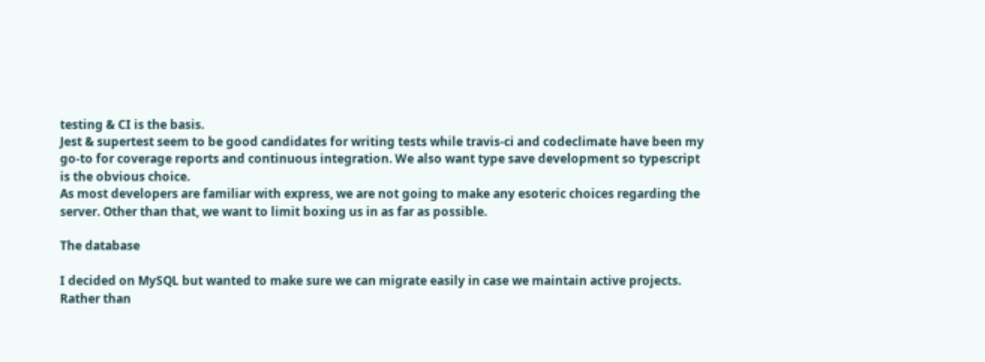testing & CI is the basis.
Jest & supertest seem to be good candidates for writing tests while travis-ci and codeclimate have been my go-to for coverage reports and continuous integration. We also want type save development so typescript is the obvious choice.
As most developers are familiar with express, we are not going to make any esoteric choices regarding the server. Other than that, we want to limit boxing us in as far as possible.

The database

I decided on MySQL but wanted to make sure we can migrate easily in case we maintain active projects. Rather than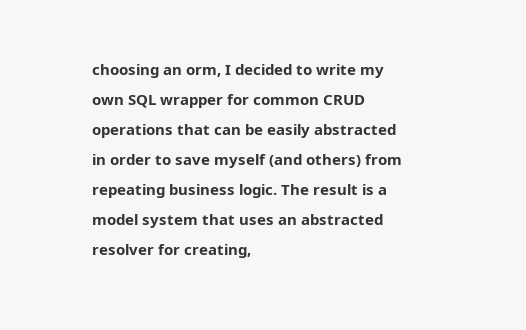choosing an orm, I decided to write my own SQL wrapper for common CRUD operations that can be easily abstracted in order to save myself (and others) from repeating business logic. The result is a model system that uses an abstracted resolver for creating,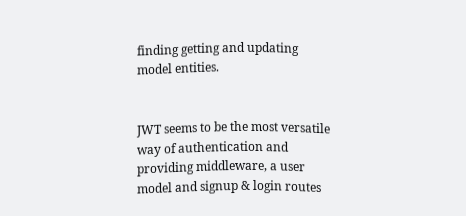finding getting and updating model entities.


JWT seems to be the most versatile way of authentication and providing middleware, a user model and signup & login routes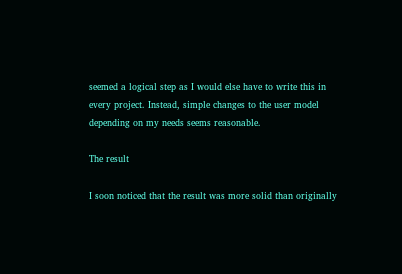seemed a logical step as I would else have to write this in every project. Instead, simple changes to the user model depending on my needs seems reasonable.

The result

I soon noticed that the result was more solid than originally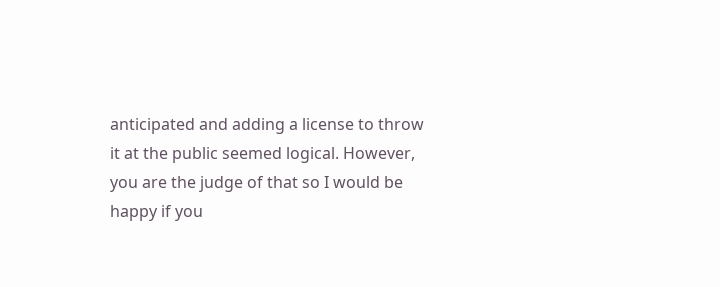anticipated and adding a license to throw it at the public seemed logical. However, you are the judge of that so I would be happy if you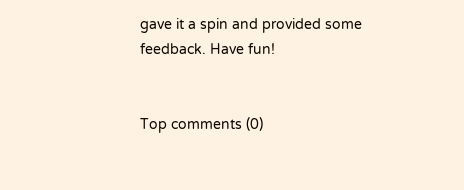gave it a spin and provided some feedback. Have fun!


Top comments (0)